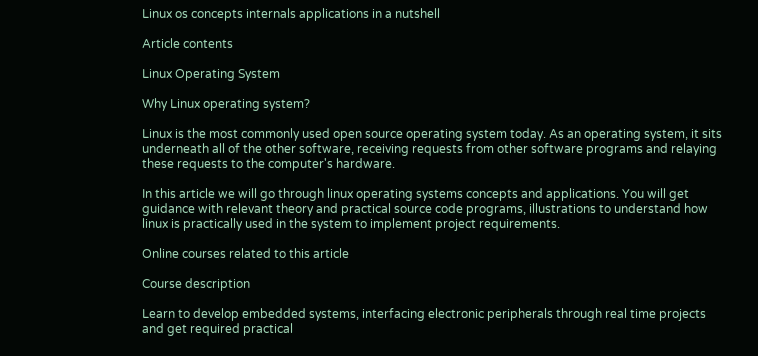Linux os concepts internals applications in a nutshell

Article contents

Linux Operating System

Why Linux operating system?

Linux is the most commonly used open source operating system today. As an operating system, it sits underneath all of the other software, receiving requests from other software programs and relaying these requests to the computer's hardware.

In this article we will go through linux operating systems concepts and applications. You will get guidance with relevant theory and practical source code programs, illustrations to understand how linux is practically used in the system to implement project requirements.

Online courses related to this article

Course description

Learn to develop embedded systems, interfacing electronic peripherals through real time projects and get required practical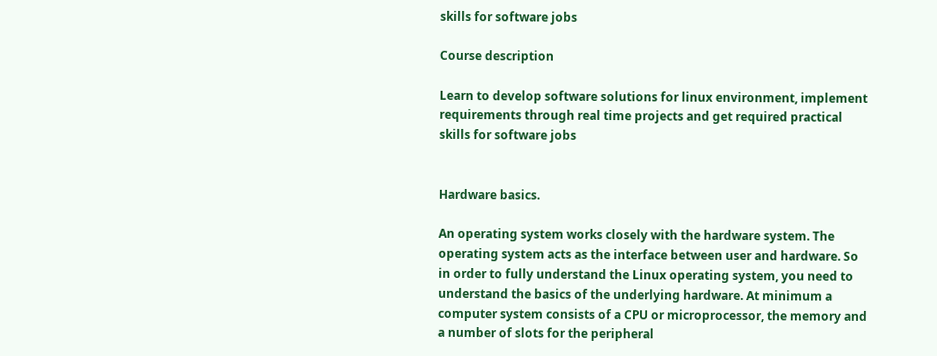skills for software jobs

Course description

Learn to develop software solutions for linux environment, implement requirements through real time projects and get required practical skills for software jobs


Hardware basics.

An operating system works closely with the hardware system. The operating system acts as the interface between user and hardware. So in order to fully understand the Linux operating system, you need to understand the basics of the underlying hardware. At minimum a computer system consists of a CPU or microprocessor, the memory and a number of slots for the peripheral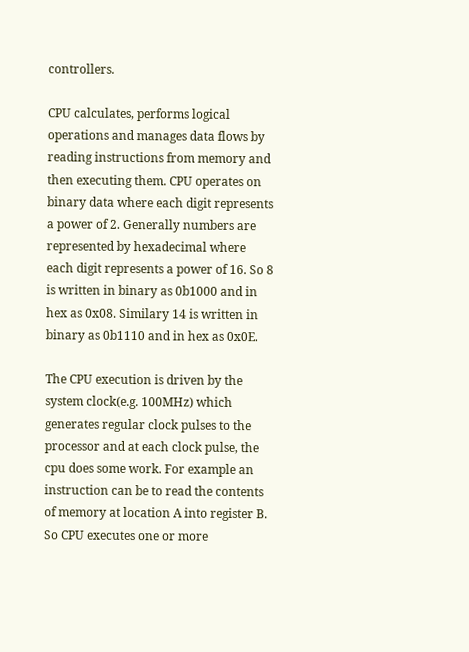controllers.

CPU calculates, performs logical operations and manages data flows by reading instructions from memory and then executing them. CPU operates on binary data where each digit represents a power of 2. Generally numbers are represented by hexadecimal where each digit represents a power of 16. So 8 is written in binary as 0b1000 and in hex as 0x08. Similary 14 is written in binary as 0b1110 and in hex as 0x0E.

The CPU execution is driven by the system clock(e.g. 100MHz) which generates regular clock pulses to the processor and at each clock pulse, the cpu does some work. For example an instruction can be to read the contents of memory at location A into register B. So CPU executes one or more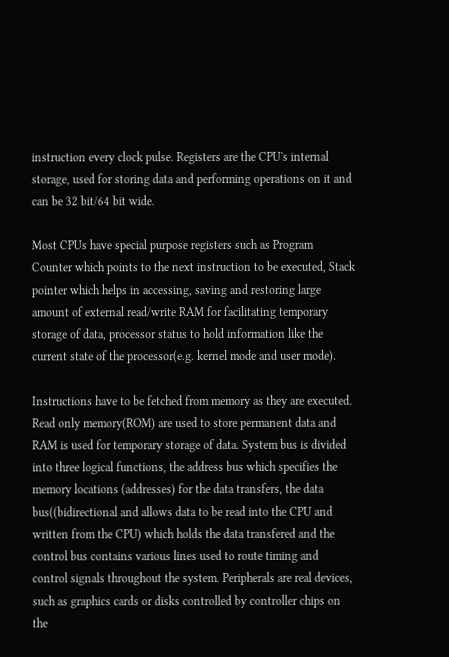instruction every clock pulse. Registers are the CPU's internal storage, used for storing data and performing operations on it and can be 32 bit/64 bit wide.

Most CPUs have special purpose registers such as Program Counter which points to the next instruction to be executed, Stack pointer which helps in accessing, saving and restoring large amount of external read/write RAM for facilitating temporary storage of data, processor status to hold information like the current state of the processor(e.g. kernel mode and user mode).

Instructions have to be fetched from memory as they are executed. Read only memory(ROM) are used to store permanent data and RAM is used for temporary storage of data. System bus is divided into three logical functions, the address bus which specifies the memory locations (addresses) for the data transfers, the data bus((bidirectional and allows data to be read into the CPU and written from the CPU) which holds the data transfered and the control bus contains various lines used to route timing and control signals throughout the system. Peripherals are real devices, such as graphics cards or disks controlled by controller chips on the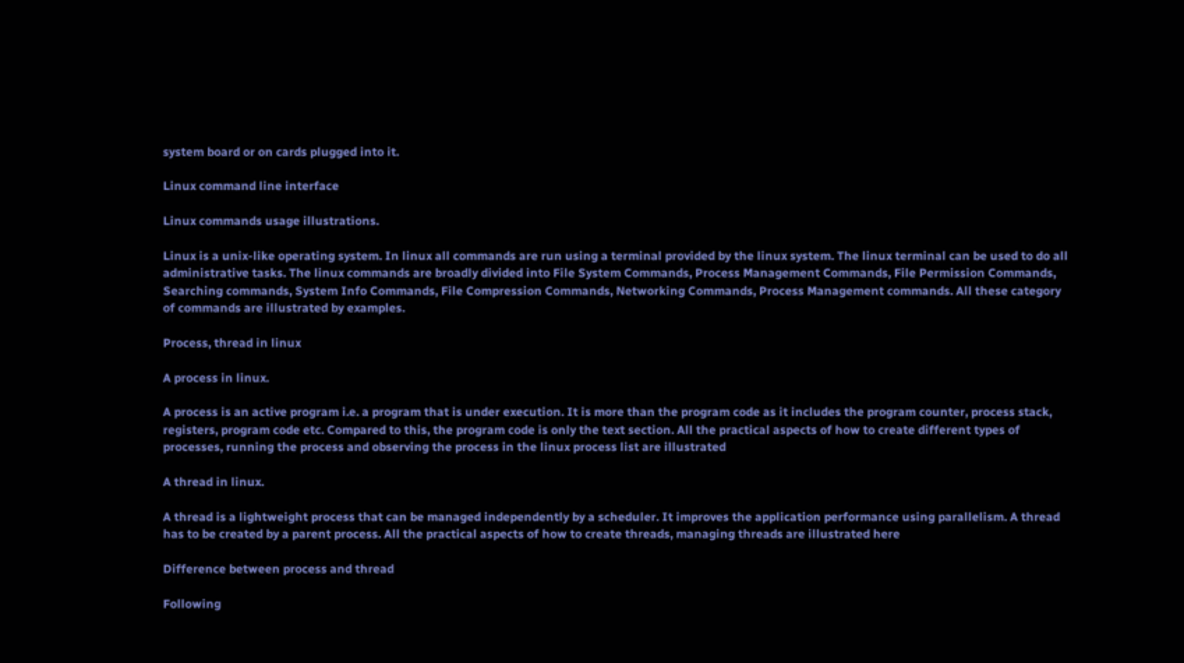system board or on cards plugged into it.

Linux command line interface

Linux commands usage illustrations.

Linux is a unix-like operating system. In linux all commands are run using a terminal provided by the linux system. The linux terminal can be used to do all administrative tasks. The linux commands are broadly divided into File System Commands, Process Management Commands, File Permission Commands, Searching commands, System Info Commands, File Compression Commands, Networking Commands, Process Management commands. All these category of commands are illustrated by examples.

Process, thread in linux

A process in linux.

A process is an active program i.e. a program that is under execution. It is more than the program code as it includes the program counter, process stack, registers, program code etc. Compared to this, the program code is only the text section. All the practical aspects of how to create different types of processes, running the process and observing the process in the linux process list are illustrated

A thread in linux.

A thread is a lightweight process that can be managed independently by a scheduler. It improves the application performance using parallelism. A thread has to be created by a parent process. All the practical aspects of how to create threads, managing threads are illustrated here

Difference between process and thread

Following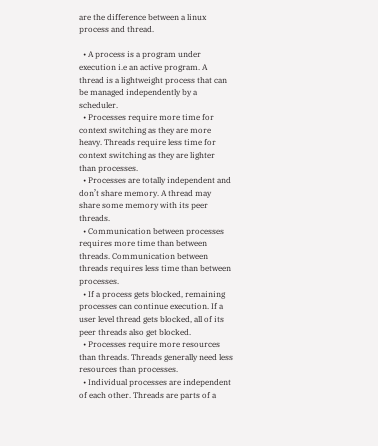are the difference between a linux process and thread.

  • A process is a program under execution i.e an active program. A thread is a lightweight process that can be managed independently by a scheduler.
  • Processes require more time for context switching as they are more heavy. Threads require less time for context switching as they are lighter than processes.
  • Processes are totally independent and don’t share memory. A thread may share some memory with its peer threads.
  • Communication between processes requires more time than between threads. Communication between threads requires less time than between processes.
  • If a process gets blocked, remaining processes can continue execution. If a user level thread gets blocked, all of its peer threads also get blocked.
  • Processes require more resources than threads. Threads generally need less resources than processes.
  • Individual processes are independent of each other. Threads are parts of a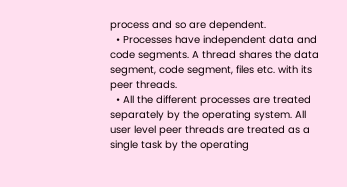process and so are dependent.
  • Processes have independent data and code segments. A thread shares the data segment, code segment, files etc. with its peer threads.
  • All the different processes are treated separately by the operating system. All user level peer threads are treated as a single task by the operating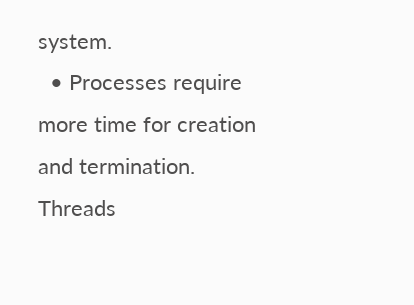system.
  • Processes require more time for creation and termination. Threads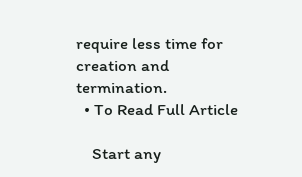require less time for creation and termination.
  • To Read Full Article

    Start any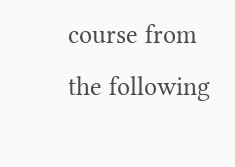course from the following